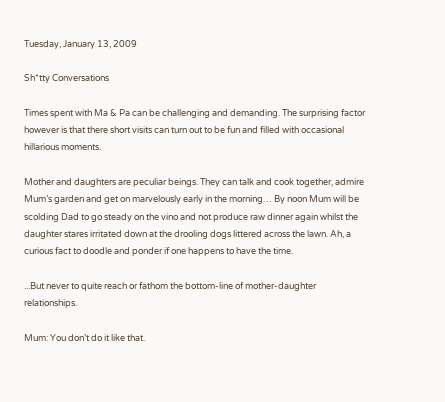Tuesday, January 13, 2009

Sh*tty Conversations

Times spent with Ma & Pa can be challenging and demanding. The surprising factor however is that there short visits can turn out to be fun and filled with occasional hillarious moments.

Mother and daughters are peculiar beings. They can talk and cook together, admire Mum’s garden and get on marvelously early in the morning… By noon Mum will be scolding Dad to go steady on the vino and not produce raw dinner again whilst the daughter stares irritated down at the drooling dogs littered across the lawn. Ah, a curious fact to doodle and ponder if one happens to have the time.

...But never to quite reach or fathom the bottom-line of mother-daughter relationships.

Mum: You don’t do it like that.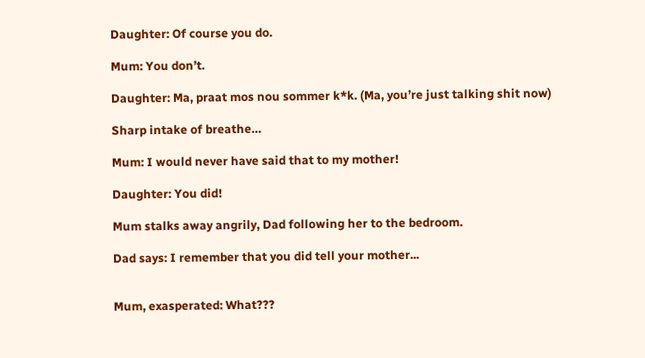Daughter: Of course you do.

Mum: You don’t.

Daughter: Ma, praat mos nou sommer k*k. (Ma, you’re just talking shit now)

Sharp intake of breathe…

Mum: I would never have said that to my mother!

Daughter: You did!

Mum stalks away angrily, Dad following her to the bedroom.

Dad says: I remember that you did tell your mother...


Mum, exasperated: What???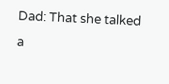Dad: That she talked a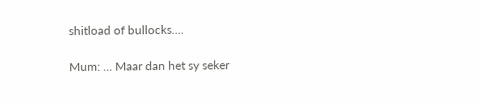shitload of bullocks....

Mum: ... Maar dan het sy seker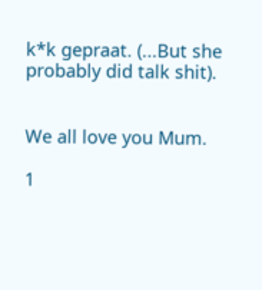k*k gepraat. (...But she probably did talk shit).


We all love you Mum.

1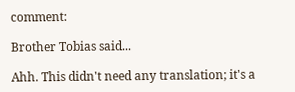comment:

Brother Tobias said...

Ahh. This didn't need any translation; it's a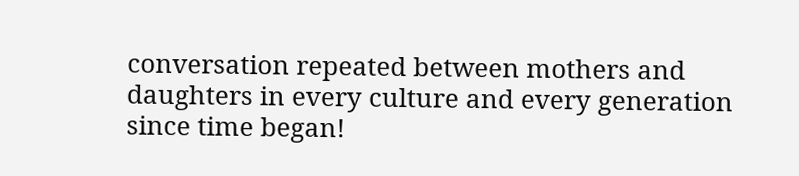conversation repeated between mothers and daughters in every culture and every generation since time began!